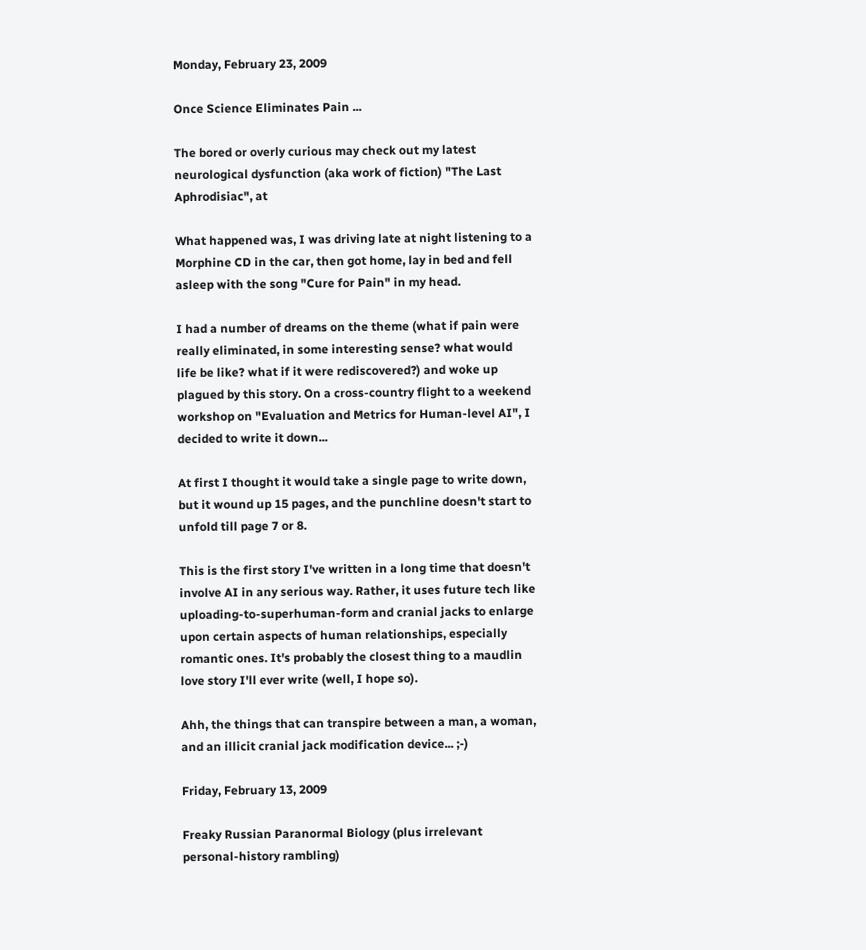Monday, February 23, 2009

Once Science Eliminates Pain ...

The bored or overly curious may check out my latest neurological dysfunction (aka work of fiction) "The Last Aphrodisiac", at

What happened was, I was driving late at night listening to a Morphine CD in the car, then got home, lay in bed and fell asleep with the song "Cure for Pain" in my head.

I had a number of dreams on the theme (what if pain were really eliminated, in some interesting sense? what would life be like? what if it were rediscovered?) and woke up plagued by this story. On a cross-country flight to a weekend workshop on "Evaluation and Metrics for Human-level AI", I decided to write it down...

At first I thought it would take a single page to write down, but it wound up 15 pages, and the punchline doesn't start to unfold till page 7 or 8.

This is the first story I've written in a long time that doesn't involve AI in any serious way. Rather, it uses future tech like uploading-to-superhuman-form and cranial jacks to enlarge upon certain aspects of human relationships, especially romantic ones. It's probably the closest thing to a maudlin love story I'll ever write (well, I hope so).

Ahh, the things that can transpire between a man, a woman, and an illicit cranial jack modification device... ;-)

Friday, February 13, 2009

Freaky Russian Paranormal Biology (plus irrelevant personal-history rambling)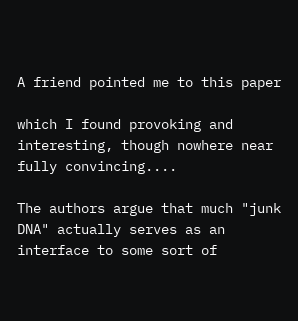A friend pointed me to this paper

which I found provoking and interesting, though nowhere near fully convincing....

The authors argue that much "junk DNA" actually serves as an interface to some sort of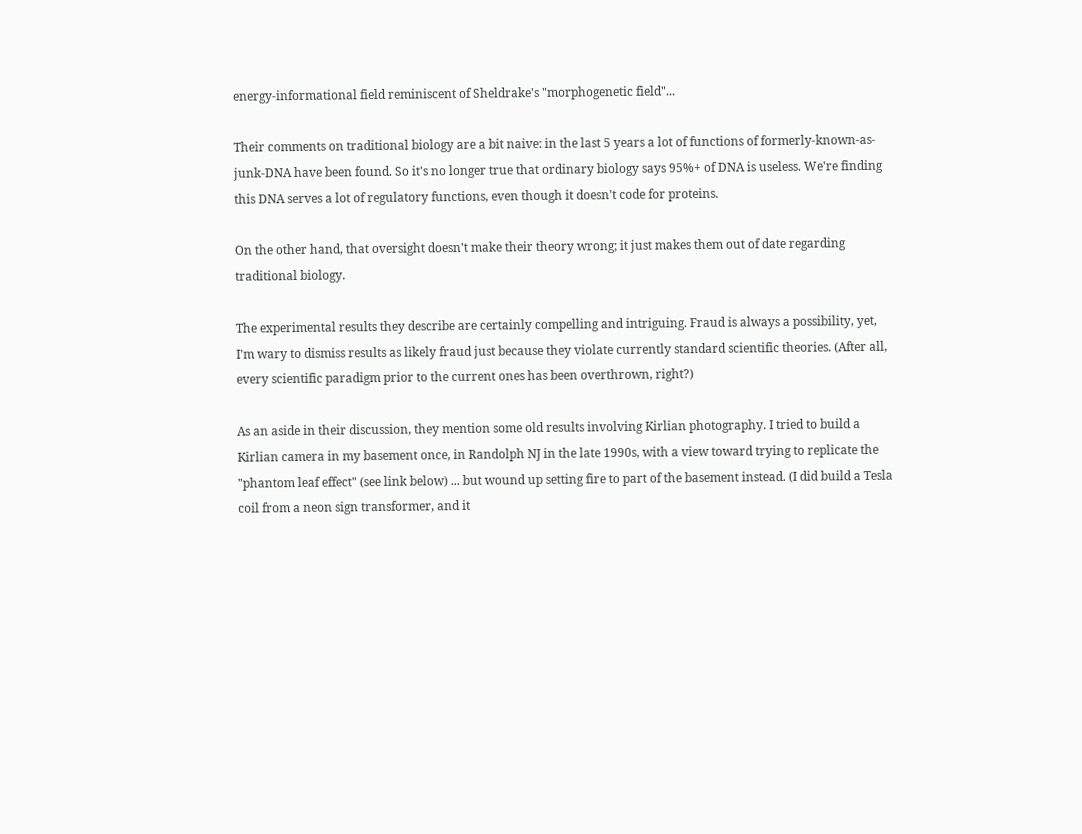energy-informational field reminiscent of Sheldrake's "morphogenetic field"...

Their comments on traditional biology are a bit naive: in the last 5 years a lot of functions of formerly-known-as-junk-DNA have been found. So it's no longer true that ordinary biology says 95%+ of DNA is useless. We're finding this DNA serves a lot of regulatory functions, even though it doesn't code for proteins.

On the other hand, that oversight doesn't make their theory wrong; it just makes them out of date regarding traditional biology.

The experimental results they describe are certainly compelling and intriguing. Fraud is always a possibility, yet, I'm wary to dismiss results as likely fraud just because they violate currently standard scientific theories. (After all, every scientific paradigm prior to the current ones has been overthrown, right?)

As an aside in their discussion, they mention some old results involving Kirlian photography. I tried to build a Kirlian camera in my basement once, in Randolph NJ in the late 1990s, with a view toward trying to replicate the "phantom leaf effect" (see link below) ... but wound up setting fire to part of the basement instead. (I did build a Tesla coil from a neon sign transformer, and it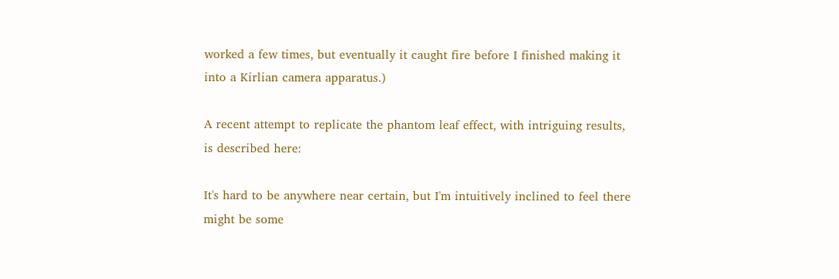worked a few times, but eventually it caught fire before I finished making it into a Kirlian camera apparatus.)

A recent attempt to replicate the phantom leaf effect, with intriguing results, is described here:

It's hard to be anywhere near certain, but I'm intuitively inclined to feel there might be some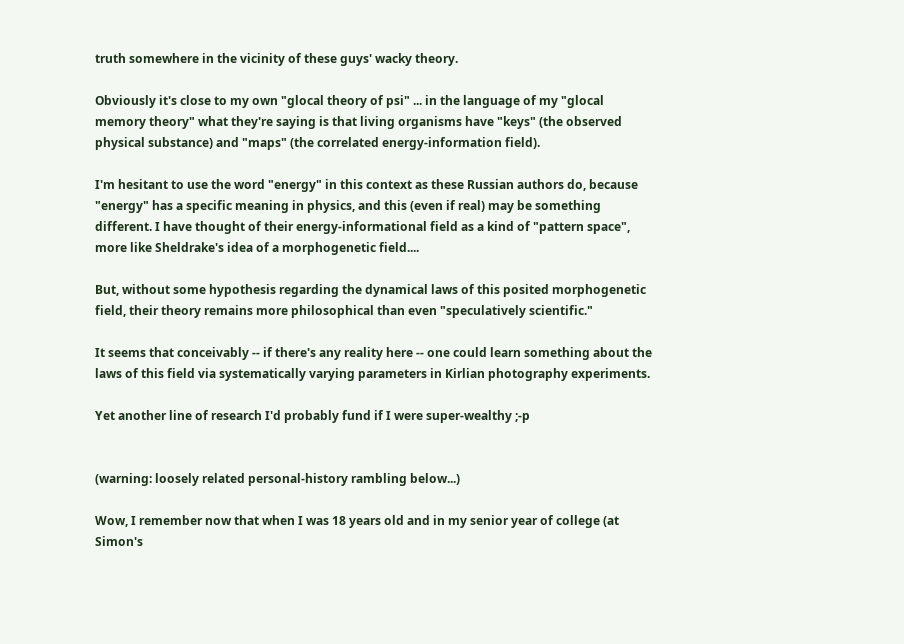truth somewhere in the vicinity of these guys' wacky theory.

Obviously it's close to my own "glocal theory of psi" ... in the language of my "glocal memory theory" what they're saying is that living organisms have "keys" (the observed physical substance) and "maps" (the correlated energy-information field).

I'm hesitant to use the word "energy" in this context as these Russian authors do, because "energy" has a specific meaning in physics, and this (even if real) may be something different. I have thought of their energy-informational field as a kind of "pattern space", more like Sheldrake's idea of a morphogenetic field....

But, without some hypothesis regarding the dynamical laws of this posited morphogenetic field, their theory remains more philosophical than even "speculatively scientific."

It seems that conceivably -- if there's any reality here -- one could learn something about the laws of this field via systematically varying parameters in Kirlian photography experiments.

Yet another line of research I'd probably fund if I were super-wealthy ;-p


(warning: loosely related personal-history rambling below...)

Wow, I remember now that when I was 18 years old and in my senior year of college (at Simon's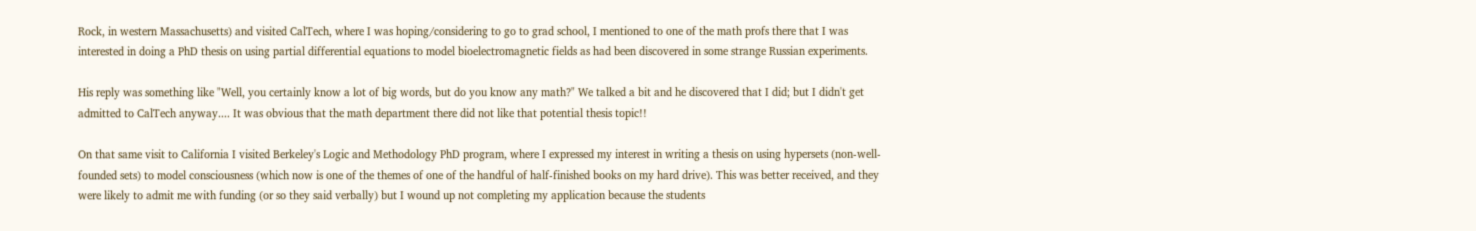Rock, in western Massachusetts) and visited CalTech, where I was hoping/considering to go to grad school, I mentioned to one of the math profs there that I was interested in doing a PhD thesis on using partial differential equations to model bioelectromagnetic fields as had been discovered in some strange Russian experiments.

His reply was something like "Well, you certainly know a lot of big words, but do you know any math?" We talked a bit and he discovered that I did; but I didn't get admitted to CalTech anyway.... It was obvious that the math department there did not like that potential thesis topic!!

On that same visit to California I visited Berkeley's Logic and Methodology PhD program, where I expressed my interest in writing a thesis on using hypersets (non-well-founded sets) to model consciousness (which now is one of the themes of one of the handful of half-finished books on my hard drive). This was better received, and they were likely to admit me with funding (or so they said verbally) but I wound up not completing my application because the students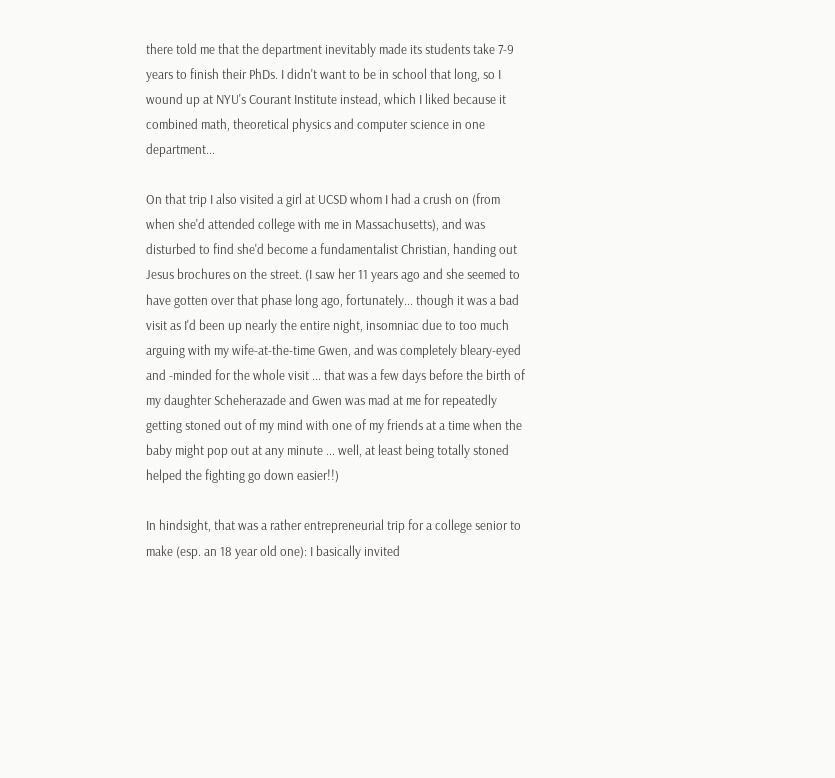there told me that the department inevitably made its students take 7-9 years to finish their PhDs. I didn't want to be in school that long, so I wound up at NYU's Courant Institute instead, which I liked because it combined math, theoretical physics and computer science in one department...

On that trip I also visited a girl at UCSD whom I had a crush on (from when she'd attended college with me in Massachusetts), and was disturbed to find she'd become a fundamentalist Christian, handing out Jesus brochures on the street. (I saw her 11 years ago and she seemed to have gotten over that phase long ago, fortunately... though it was a bad visit as I'd been up nearly the entire night, insomniac due to too much arguing with my wife-at-the-time Gwen, and was completely bleary-eyed and -minded for the whole visit ... that was a few days before the birth of my daughter Scheherazade and Gwen was mad at me for repeatedly getting stoned out of my mind with one of my friends at a time when the baby might pop out at any minute ... well, at least being totally stoned helped the fighting go down easier!!)

In hindsight, that was a rather entrepreneurial trip for a college senior to make (esp. an 18 year old one): I basically invited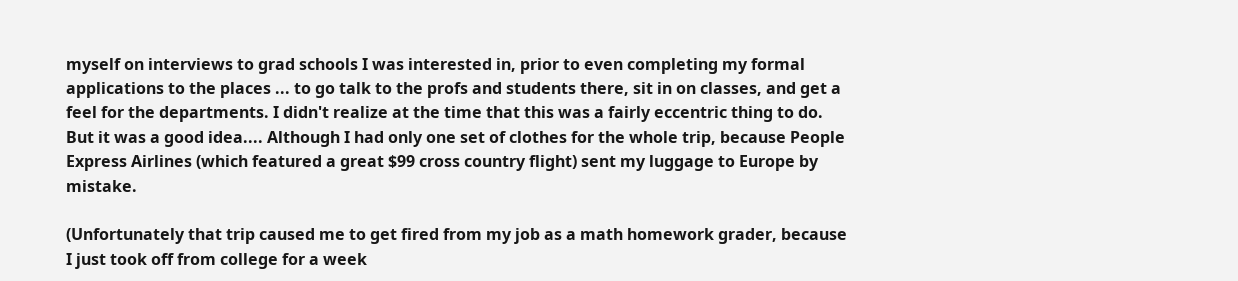myself on interviews to grad schools I was interested in, prior to even completing my formal applications to the places ... to go talk to the profs and students there, sit in on classes, and get a feel for the departments. I didn't realize at the time that this was a fairly eccentric thing to do. But it was a good idea.... Although I had only one set of clothes for the whole trip, because People Express Airlines (which featured a great $99 cross country flight) sent my luggage to Europe by mistake.

(Unfortunately that trip caused me to get fired from my job as a math homework grader, because I just took off from college for a week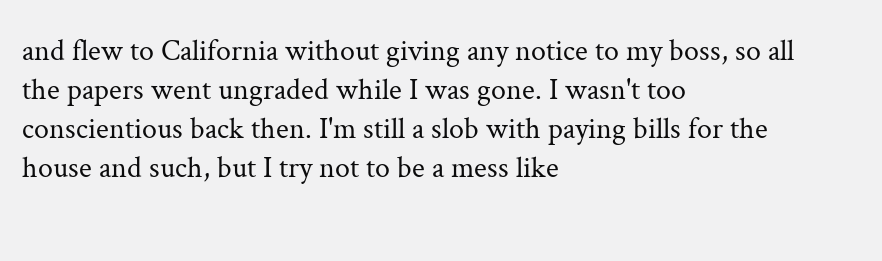and flew to California without giving any notice to my boss, so all the papers went ungraded while I was gone. I wasn't too conscientious back then. I'm still a slob with paying bills for the house and such, but I try not to be a mess like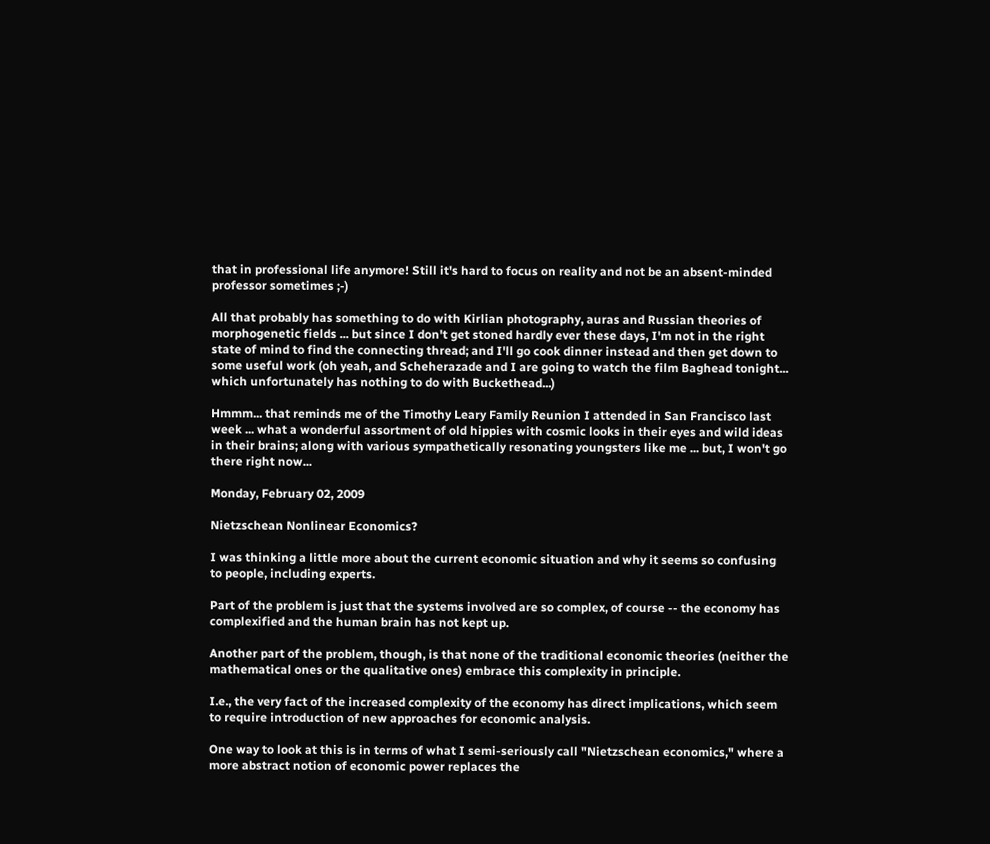that in professional life anymore! Still it's hard to focus on reality and not be an absent-minded professor sometimes ;-)

All that probably has something to do with Kirlian photography, auras and Russian theories of morphogenetic fields ... but since I don't get stoned hardly ever these days, I'm not in the right state of mind to find the connecting thread; and I'll go cook dinner instead and then get down to some useful work (oh yeah, and Scheherazade and I are going to watch the film Baghead tonight... which unfortunately has nothing to do with Buckethead...)

Hmmm... that reminds me of the Timothy Leary Family Reunion I attended in San Francisco last week ... what a wonderful assortment of old hippies with cosmic looks in their eyes and wild ideas in their brains; along with various sympathetically resonating youngsters like me ... but, I won't go there right now...

Monday, February 02, 2009

Nietzschean Nonlinear Economics?

I was thinking a little more about the current economic situation and why it seems so confusing to people, including experts.

Part of the problem is just that the systems involved are so complex, of course -- the economy has complexified and the human brain has not kept up.

Another part of the problem, though, is that none of the traditional economic theories (neither the mathematical ones or the qualitative ones) embrace this complexity in principle.

I.e., the very fact of the increased complexity of the economy has direct implications, which seem to require introduction of new approaches for economic analysis.

One way to look at this is in terms of what I semi-seriously call "Nietzschean economics," where a more abstract notion of economic power replaces the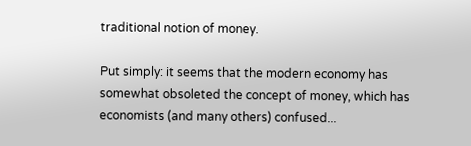traditional notion of money.

Put simply: it seems that the modern economy has somewhat obsoleted the concept of money, which has economists (and many others) confused...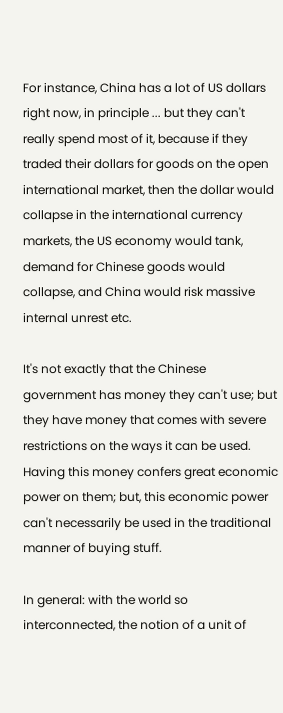For instance, China has a lot of US dollars right now, in principle ... but they can't really spend most of it, because if they traded their dollars for goods on the open international market, then the dollar would collapse in the international currency markets, the US economy would tank, demand for Chinese goods would collapse, and China would risk massive internal unrest etc.

It's not exactly that the Chinese government has money they can't use; but they have money that comes with severe restrictions on the ways it can be used. Having this money confers great economic power on them; but, this economic power can't necessarily be used in the traditional manner of buying stuff.

In general: with the world so interconnected, the notion of a unit of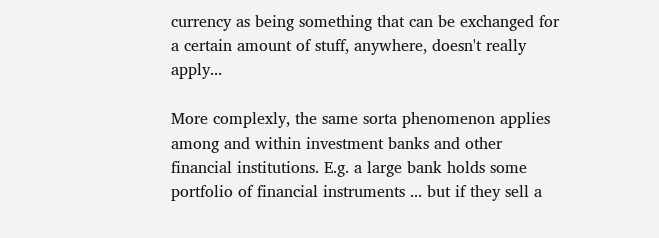currency as being something that can be exchanged for a certain amount of stuff, anywhere, doesn't really apply...

More complexly, the same sorta phenomenon applies among and within investment banks and other financial institutions. E.g. a large bank holds some portfolio of financial instruments ... but if they sell a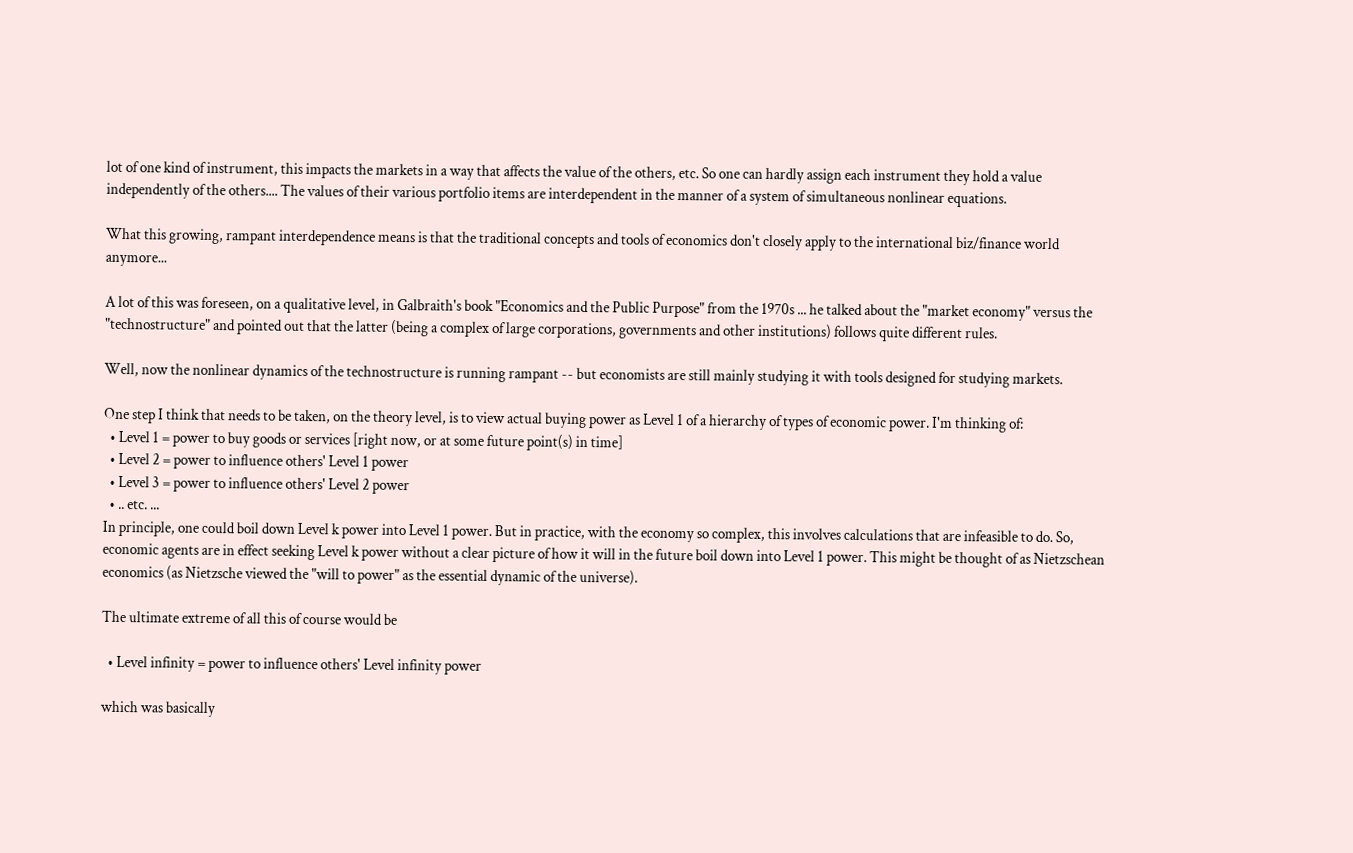lot of one kind of instrument, this impacts the markets in a way that affects the value of the others, etc. So one can hardly assign each instrument they hold a value independently of the others.... The values of their various portfolio items are interdependent in the manner of a system of simultaneous nonlinear equations.

What this growing, rampant interdependence means is that the traditional concepts and tools of economics don't closely apply to the international biz/finance world anymore...

A lot of this was foreseen, on a qualitative level, in Galbraith's book "Economics and the Public Purpose" from the 1970s ... he talked about the "market economy" versus the "technostructure" and pointed out that the latter (being a complex of large corporations, governments and other institutions) follows quite different rules.

Well, now the nonlinear dynamics of the technostructure is running rampant -- but economists are still mainly studying it with tools designed for studying markets.

One step I think that needs to be taken, on the theory level, is to view actual buying power as Level 1 of a hierarchy of types of economic power. I'm thinking of:
  • Level 1 = power to buy goods or services [right now, or at some future point(s) in time]
  • Level 2 = power to influence others' Level 1 power
  • Level 3 = power to influence others' Level 2 power
  • .. etc. ...
In principle, one could boil down Level k power into Level 1 power. But in practice, with the economy so complex, this involves calculations that are infeasible to do. So, economic agents are in effect seeking Level k power without a clear picture of how it will in the future boil down into Level 1 power. This might be thought of as Nietzschean economics (as Nietzsche viewed the "will to power" as the essential dynamic of the universe).

The ultimate extreme of all this of course would be

  • Level infinity = power to influence others' Level infinity power

which was basically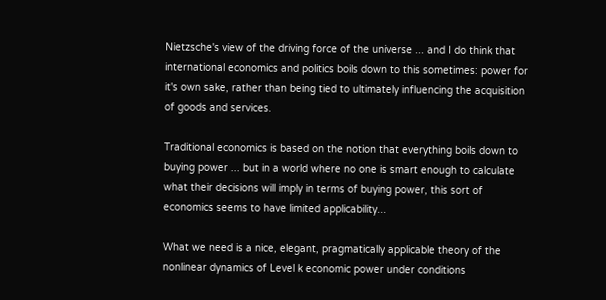Nietzsche's view of the driving force of the universe ... and I do think that international economics and politics boils down to this sometimes: power for it's own sake, rather than being tied to ultimately influencing the acquisition of goods and services.

Traditional economics is based on the notion that everything boils down to buying power ... but in a world where no one is smart enough to calculate what their decisions will imply in terms of buying power, this sort of economics seems to have limited applicability...

What we need is a nice, elegant, pragmatically applicable theory of the nonlinear dynamics of Level k economic power under conditions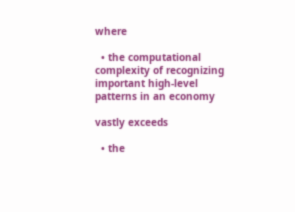where

  • the computational complexity of recognizing important high-level patterns in an economy

vastly exceeds

  • the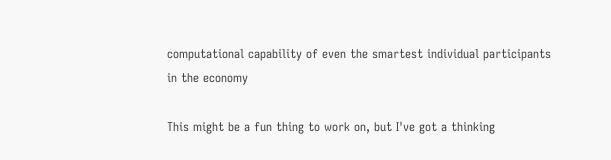computational capability of even the smartest individual participants in the economy

This might be a fun thing to work on, but I've got a thinking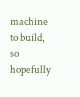machine to build, so hopefully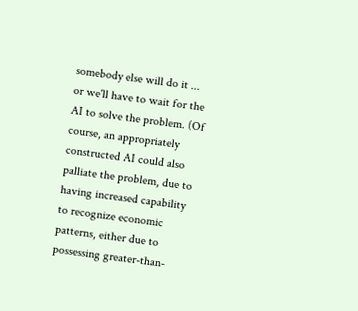somebody else will do it ... or we'll have to wait for the AI to solve the problem. (Of course, an appropriately constructed AI could also palliate the problem, due to having increased capability to recognize economic patterns, either due to possessing greater-than-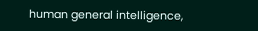human general intelligence,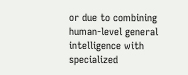or due to combining human-level general intelligence with specialized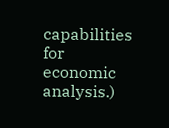capabilities for economic analysis.)